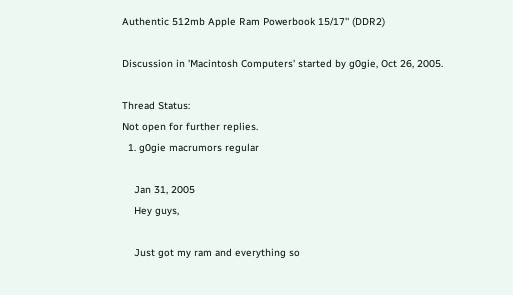Authentic 512mb Apple Ram Powerbook 15/17'' (DDR2)

Discussion in 'Macintosh Computers' started by g0gie, Oct 26, 2005.

Thread Status:
Not open for further replies.
  1. g0gie macrumors regular

    Jan 31, 2005
    Hey guys,

    Just got my ram and everything so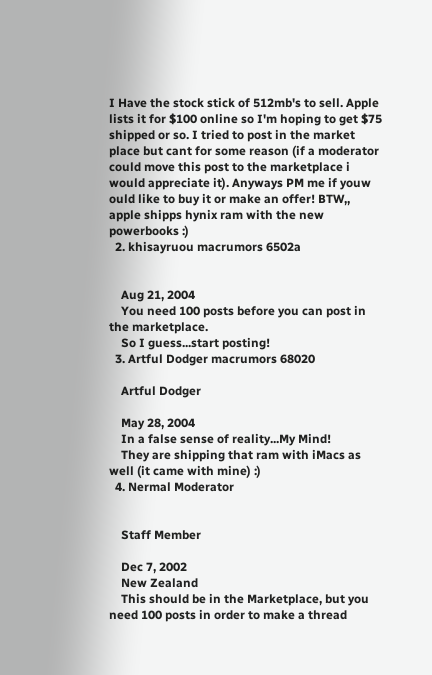I Have the stock stick of 512mb's to sell. Apple lists it for $100 online so I'm hoping to get $75 shipped or so. I tried to post in the market place but cant for some reason (if a moderator could move this post to the marketplace i would appreciate it). Anyways PM me if youw ould like to buy it or make an offer! BTW,, apple shipps hynix ram with the new powerbooks :)
  2. khisayruou macrumors 6502a


    Aug 21, 2004
    You need 100 posts before you can post in the marketplace.
    So I guess...start posting!
  3. Artful Dodger macrumors 68020

    Artful Dodger

    May 28, 2004
    In a false sense of reality...My Mind!
    They are shipping that ram with iMacs as well (it came with mine) :)
  4. Nermal Moderator


    Staff Member

    Dec 7, 2002
    New Zealand
    This should be in the Marketplace, but you need 100 posts in order to make a thread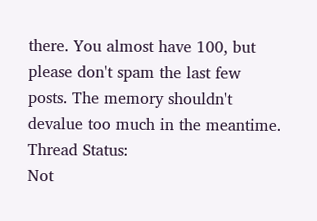there. You almost have 100, but please don't spam the last few posts. The memory shouldn't devalue too much in the meantime.
Thread Status:
Not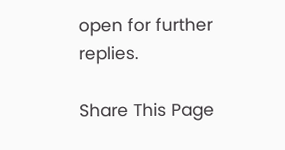open for further replies.

Share This Page